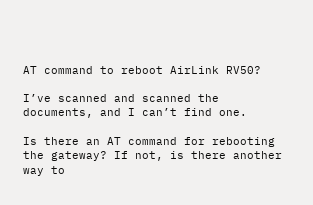AT command to reboot AirLink RV50?

I’ve scanned and scanned the documents, and I can’t find one.

Is there an AT command for rebooting the gateway? If not, is there another way to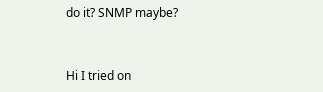do it? SNMP maybe?


Hi I tried on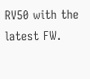RV50 with the latest FW.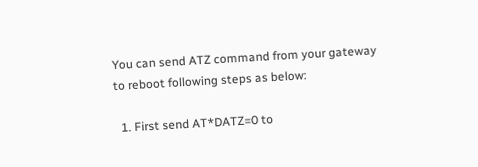You can send ATZ command from your gateway to reboot following steps as below:

  1. First send AT*DATZ=0 to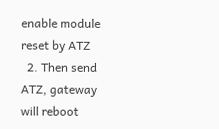enable module reset by ATZ
  2. Then send ATZ, gateway will reboot